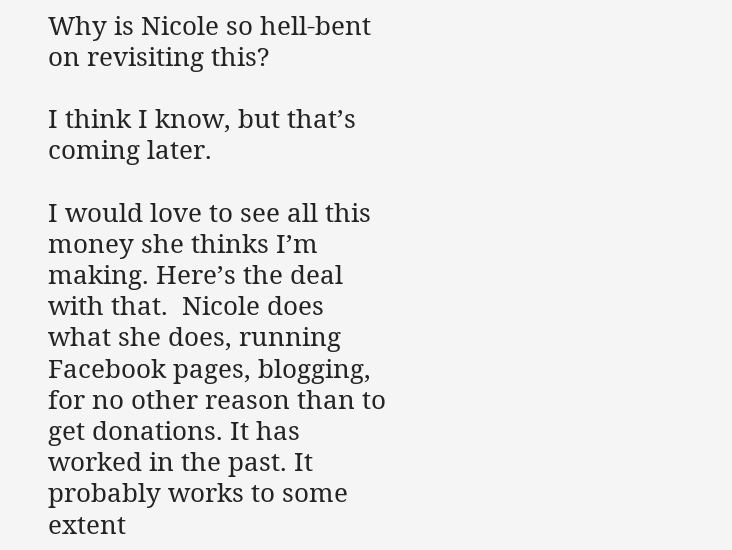Why is Nicole so hell-bent on revisiting this?

I think I know, but that’s coming later.

I would love to see all this money she thinks I’m making. Here’s the deal with that.  Nicole does what she does, running Facebook pages, blogging, for no other reason than to get donations. It has worked in the past. It probably works to some extent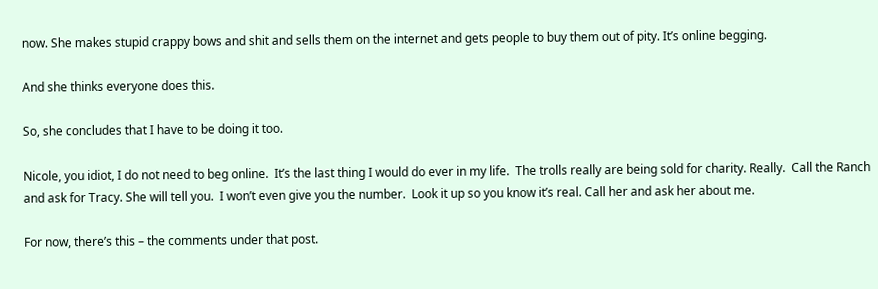now. She makes stupid crappy bows and shit and sells them on the internet and gets people to buy them out of pity. It’s online begging.

And she thinks everyone does this.

So, she concludes that I have to be doing it too.

Nicole, you idiot, I do not need to beg online.  It’s the last thing I would do ever in my life.  The trolls really are being sold for charity. Really.  Call the Ranch and ask for Tracy. She will tell you.  I won’t even give you the number.  Look it up so you know it’s real. Call her and ask her about me.

For now, there’s this – the comments under that post.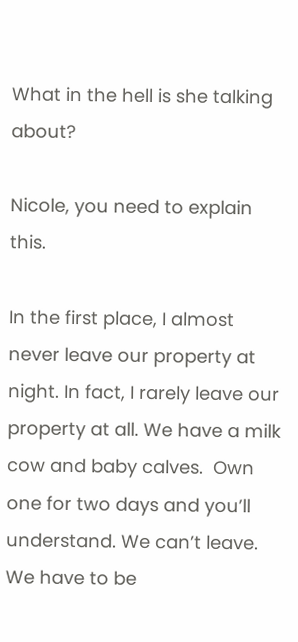What in the hell is she talking about?

Nicole, you need to explain this.

In the first place, I almost never leave our property at night. In fact, I rarely leave our property at all. We have a milk cow and baby calves.  Own one for two days and you’ll understand. We can’t leave.  We have to be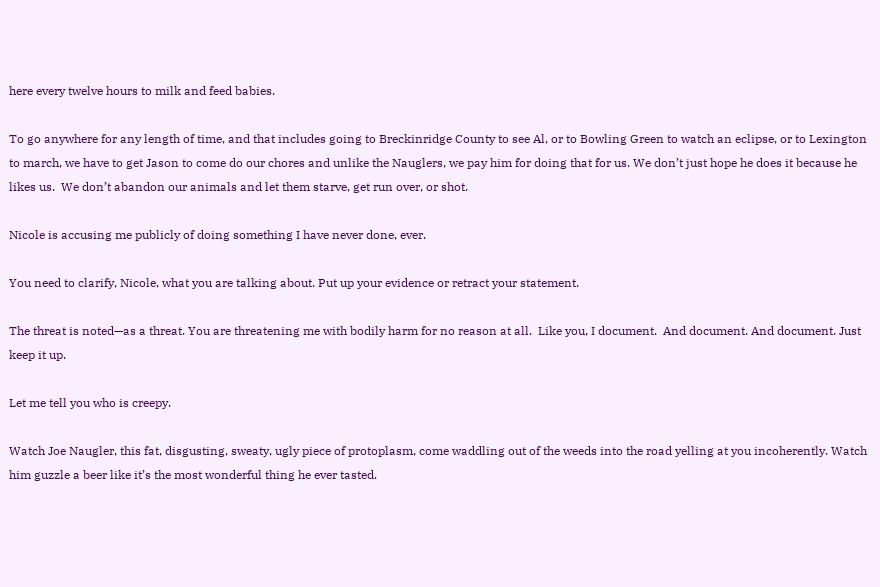here every twelve hours to milk and feed babies.

To go anywhere for any length of time, and that includes going to Breckinridge County to see Al, or to Bowling Green to watch an eclipse, or to Lexington to march, we have to get Jason to come do our chores and unlike the Nauglers, we pay him for doing that for us. We don’t just hope he does it because he likes us.  We don’t abandon our animals and let them starve, get run over, or shot.

Nicole is accusing me publicly of doing something I have never done, ever.

You need to clarify, Nicole, what you are talking about. Put up your evidence or retract your statement.

The threat is noted—as a threat. You are threatening me with bodily harm for no reason at all.  Like you, I document.  And document. And document. Just keep it up.

Let me tell you who is creepy.

Watch Joe Naugler, this fat, disgusting, sweaty, ugly piece of protoplasm, come waddling out of the weeds into the road yelling at you incoherently. Watch him guzzle a beer like it’s the most wonderful thing he ever tasted.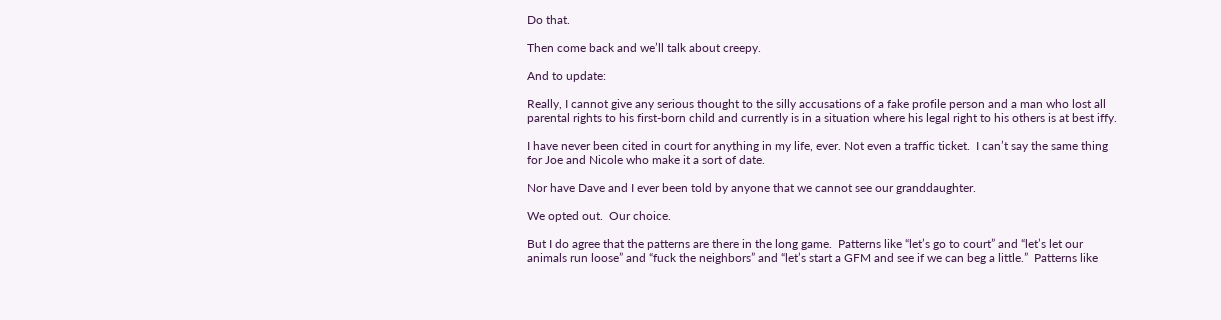Do that.

Then come back and we’ll talk about creepy.

And to update:

Really, I cannot give any serious thought to the silly accusations of a fake profile person and a man who lost all parental rights to his first-born child and currently is in a situation where his legal right to his others is at best iffy.

I have never been cited in court for anything in my life, ever. Not even a traffic ticket.  I can’t say the same thing for Joe and Nicole who make it a sort of date.

Nor have Dave and I ever been told by anyone that we cannot see our granddaughter.

We opted out.  Our choice.

But I do agree that the patterns are there in the long game.  Patterns like “let’s go to court” and “let’s let our animals run loose” and “fuck the neighbors” and “let’s start a GFM and see if we can beg a little.”  Patterns like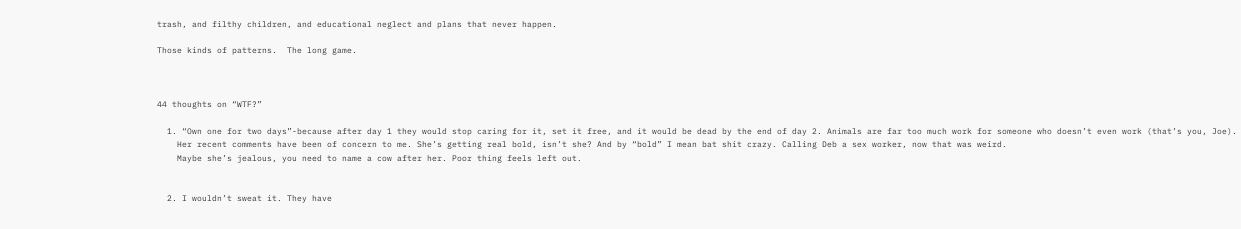trash, and filthy children, and educational neglect and plans that never happen.

Those kinds of patterns.  The long game.



44 thoughts on “WTF?”

  1. “Own one for two days”-because after day 1 they would stop caring for it, set it free, and it would be dead by the end of day 2. Animals are far too much work for someone who doesn’t even work (that’s you, Joe).
    Her recent comments have been of concern to me. She’s getting real bold, isn’t she? And by “bold” I mean bat shit crazy. Calling Deb a sex worker, now that was weird.
    Maybe she’s jealous, you need to name a cow after her. Poor thing feels left out.


  2. I wouldn’t sweat it. They have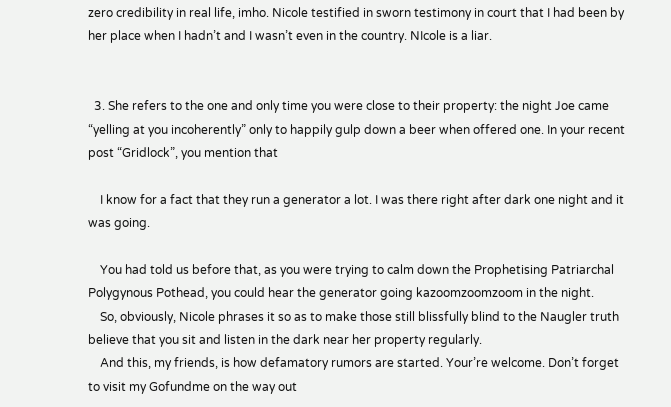zero credibility in real life, imho. Nicole testified in sworn testimony in court that I had been by her place when I hadn’t and I wasn’t even in the country. NIcole is a liar.


  3. She refers to the one and only time you were close to their property: the night Joe came “yelling at you incoherently” only to happily gulp down a beer when offered one. In your recent post “Gridlock”, you mention that

    I know for a fact that they run a generator a lot. I was there right after dark one night and it was going.

    You had told us before that, as you were trying to calm down the Prophetising Patriarchal Polygynous Pothead, you could hear the generator going kazoomzoomzoom in the night.
    So, obviously, Nicole phrases it so as to make those still blissfully blind to the Naugler truth believe that you sit and listen in the dark near her property regularly.
    And this, my friends, is how defamatory rumors are started. Your’re welcome. Don’t forget to visit my Gofundme on the way out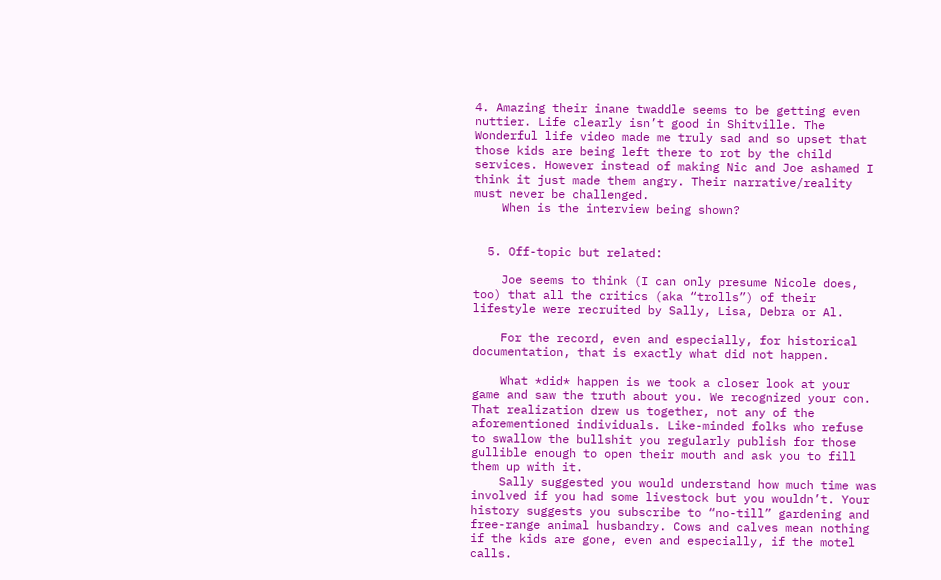4. Amazing their inane twaddle seems to be getting even nuttier. Life clearly isn’t good in Shitville. The Wonderful life video made me truly sad and so upset that those kids are being left there to rot by the child services. However instead of making Nic and Joe ashamed I think it just made them angry. Their narrative/reality must never be challenged.
    When is the interview being shown?


  5. Off-topic but related:

    Joe seems to think (I can only presume Nicole does, too) that all the critics (aka “trolls”) of their lifestyle were recruited by Sally, Lisa, Debra or Al.

    For the record, even and especially, for historical documentation, that is exactly what did not happen.

    What *did* happen is we took a closer look at your game and saw the truth about you. We recognized your con. That realization drew us together, not any of the aforementioned individuals. Like-minded folks who refuse to swallow the bullshit you regularly publish for those gullible enough to open their mouth and ask you to fill them up with it.
    Sally suggested you would understand how much time was involved if you had some livestock but you wouldn’t. Your history suggests you subscribe to “no-till” gardening and free-range animal husbandry. Cows and calves mean nothing if the kids are gone, even and especially, if the motel calls.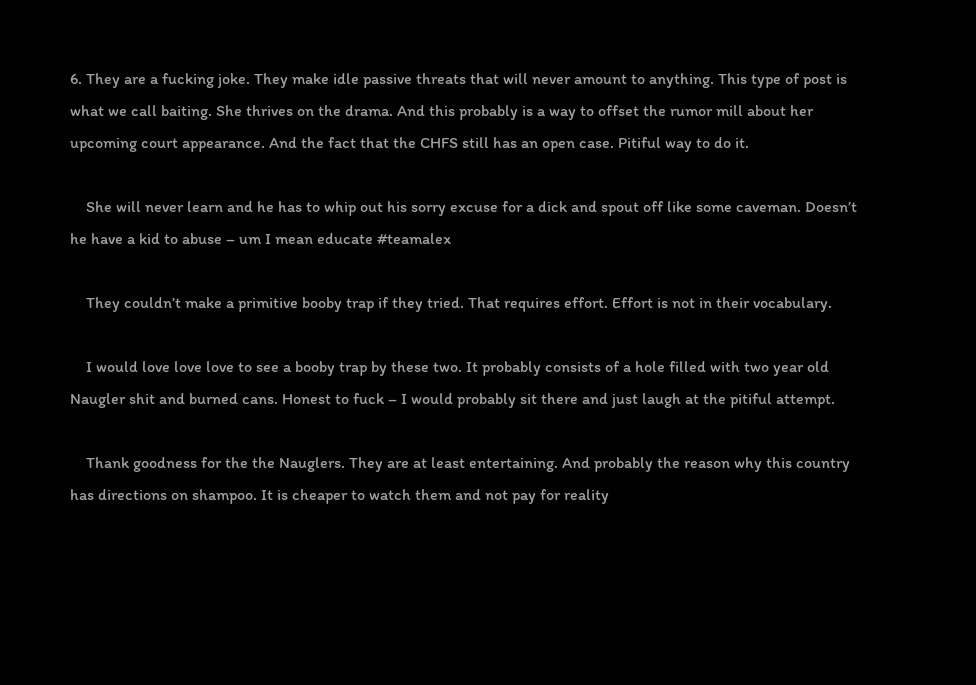6. They are a fucking joke. They make idle passive threats that will never amount to anything. This type of post is what we call baiting. She thrives on the drama. And this probably is a way to offset the rumor mill about her upcoming court appearance. And the fact that the CHFS still has an open case. Pitiful way to do it.

    She will never learn and he has to whip out his sorry excuse for a dick and spout off like some caveman. Doesn’t he have a kid to abuse – um I mean educate #teamalex

    They couldn’t make a primitive booby trap if they tried. That requires effort. Effort is not in their vocabulary.

    I would love love love to see a booby trap by these two. It probably consists of a hole filled with two year old Naugler shit and burned cans. Honest to fuck – I would probably sit there and just laugh at the pitiful attempt.

    Thank goodness for the the Nauglers. They are at least entertaining. And probably the reason why this country has directions on shampoo. It is cheaper to watch them and not pay for reality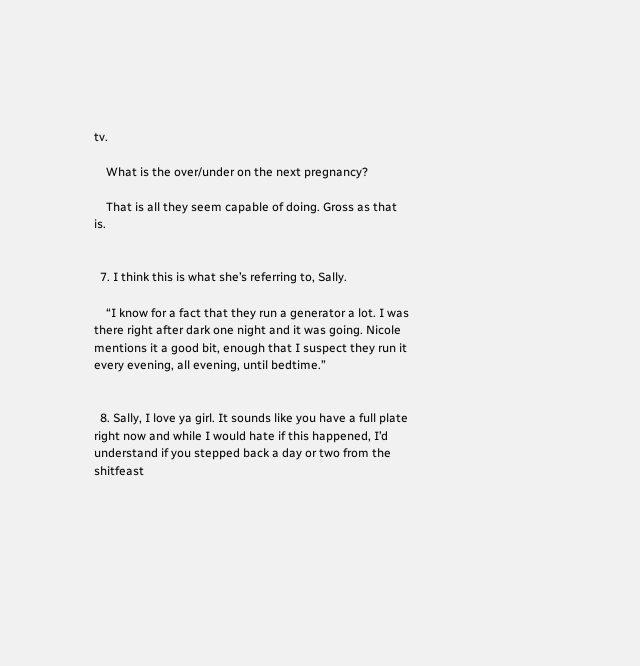tv.

    What is the over/under on the next pregnancy?

    That is all they seem capable of doing. Gross as that is.


  7. I think this is what she’s referring to, Sally.

    “I know for a fact that they run a generator a lot. I was there right after dark one night and it was going. Nicole mentions it a good bit, enough that I suspect they run it every evening, all evening, until bedtime.”


  8. Sally, I love ya girl. It sounds like you have a full plate right now and while I would hate if this happened, I’d understand if you stepped back a day or two from the shitfeast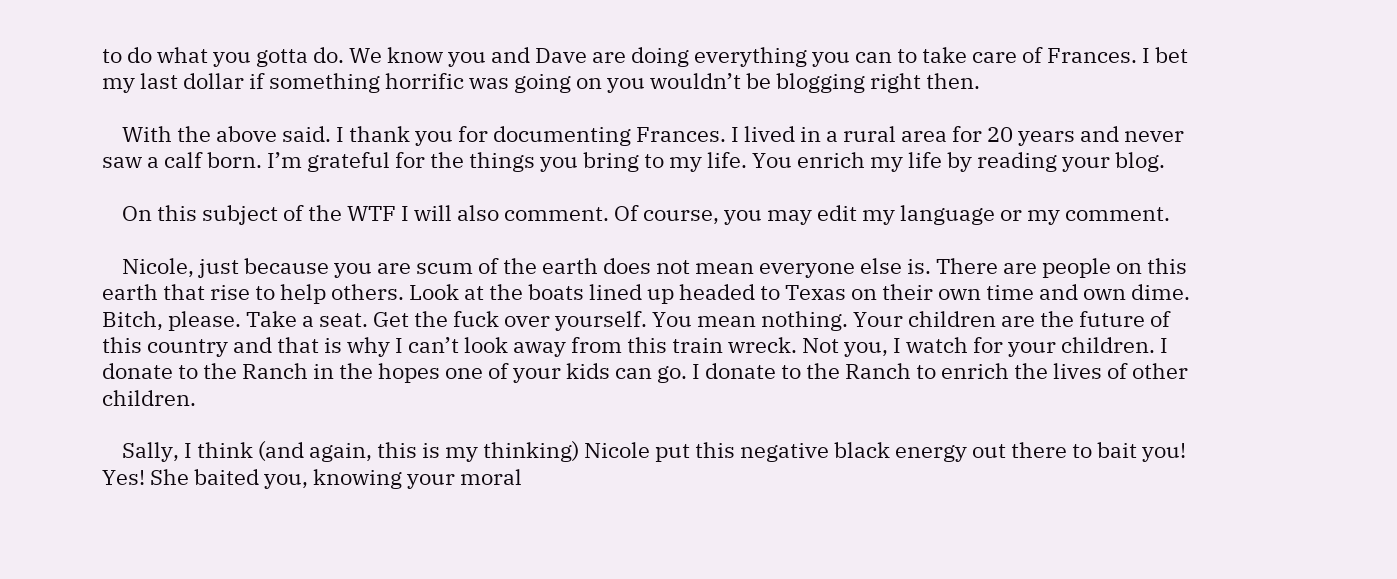to do what you gotta do. We know you and Dave are doing everything you can to take care of Frances. I bet my last dollar if something horrific was going on you wouldn’t be blogging right then.

    With the above said. I thank you for documenting Frances. I lived in a rural area for 20 years and never saw a calf born. I’m grateful for the things you bring to my life. You enrich my life by reading your blog.

    On this subject of the WTF I will also comment. Of course, you may edit my language or my comment.

    Nicole, just because you are scum of the earth does not mean everyone else is. There are people on this earth that rise to help others. Look at the boats lined up headed to Texas on their own time and own dime. Bitch, please. Take a seat. Get the fuck over yourself. You mean nothing. Your children are the future of this country and that is why I can’t look away from this train wreck. Not you, I watch for your children. I donate to the Ranch in the hopes one of your kids can go. I donate to the Ranch to enrich the lives of other children.

    Sally, I think (and again, this is my thinking) Nicole put this negative black energy out there to bait you! Yes! She baited you, knowing your moral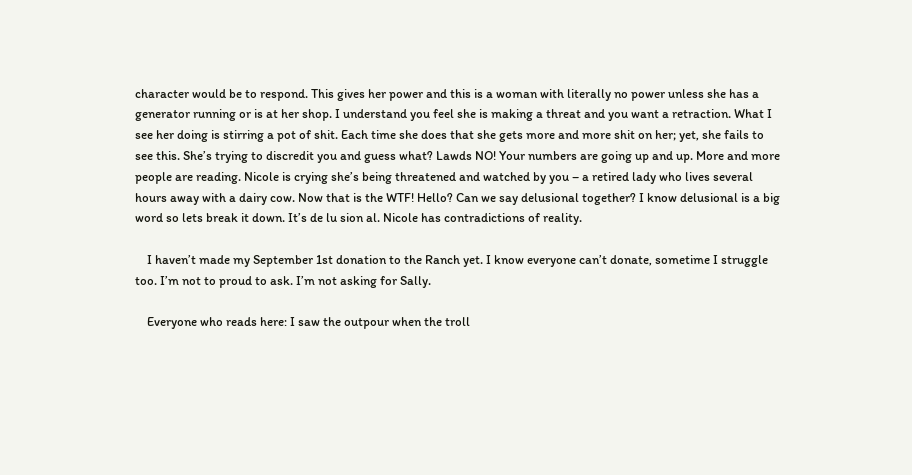character would be to respond. This gives her power and this is a woman with literally no power unless she has a generator running or is at her shop. I understand you feel she is making a threat and you want a retraction. What I see her doing is stirring a pot of shit. Each time she does that she gets more and more shit on her; yet, she fails to see this. She’s trying to discredit you and guess what? Lawds NO! Your numbers are going up and up. More and more people are reading. Nicole is crying she’s being threatened and watched by you – a retired lady who lives several hours away with a dairy cow. Now that is the WTF! Hello? Can we say delusional together? I know delusional is a big word so lets break it down. It’s de lu sion al. Nicole has contradictions of reality.

    I haven’t made my September 1st donation to the Ranch yet. I know everyone can’t donate, sometime I struggle too. I’m not to proud to ask. I’m not asking for Sally.

    Everyone who reads here: I saw the outpour when the troll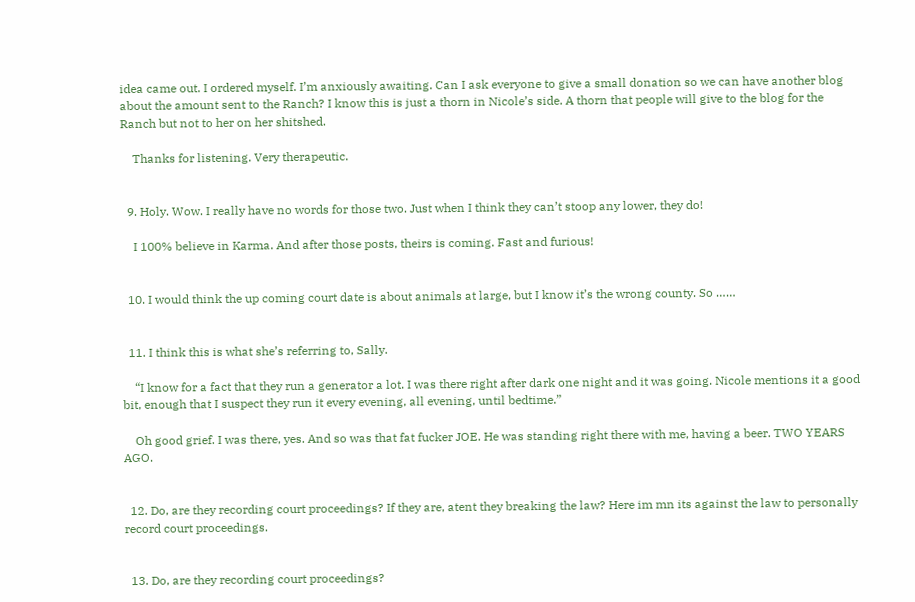idea came out. I ordered myself. I’m anxiously awaiting. Can I ask everyone to give a small donation so we can have another blog about the amount sent to the Ranch? I know this is just a thorn in Nicole’s side. A thorn that people will give to the blog for the Ranch but not to her on her shitshed.

    Thanks for listening. Very therapeutic.


  9. Holy. Wow. I really have no words for those two. Just when I think they can’t stoop any lower, they do!

    I 100% believe in Karma. And after those posts, theirs is coming. Fast and furious!


  10. I would think the up coming court date is about animals at large, but I know it’s the wrong county. So ……


  11. I think this is what she’s referring to, Sally.

    “I know for a fact that they run a generator a lot. I was there right after dark one night and it was going. Nicole mentions it a good bit, enough that I suspect they run it every evening, all evening, until bedtime.”

    Oh good grief. I was there, yes. And so was that fat fucker JOE. He was standing right there with me, having a beer. TWO YEARS AGO.


  12. Do, are they recording court proceedings? If they are, atent they breaking the law? Here im mn its against the law to personally record court proceedings.


  13. Do, are they recording court proceedings?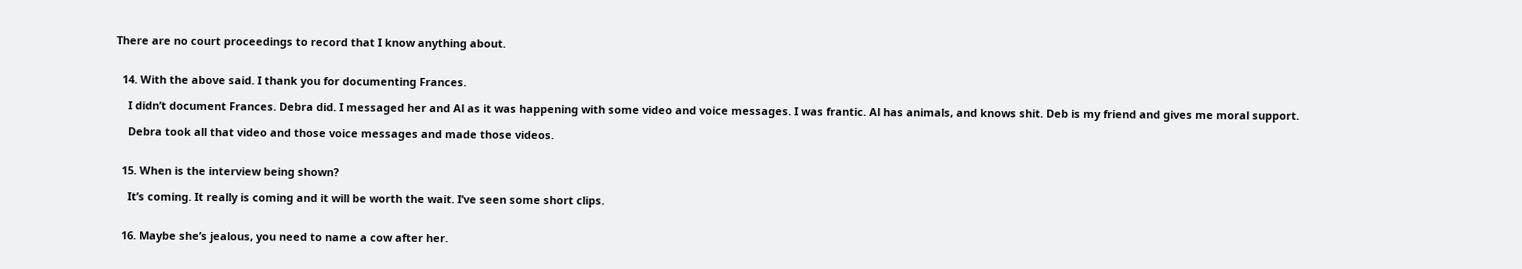There are no court proceedings to record that I know anything about.


  14. With the above said. I thank you for documenting Frances.

    I didn’t document Frances. Debra did. I messaged her and Al as it was happening with some video and voice messages. I was frantic. Al has animals, and knows shit. Deb is my friend and gives me moral support.

    Debra took all that video and those voice messages and made those videos.


  15. When is the interview being shown?

    It’s coming. It really is coming and it will be worth the wait. I’ve seen some short clips.


  16. Maybe she’s jealous, you need to name a cow after her.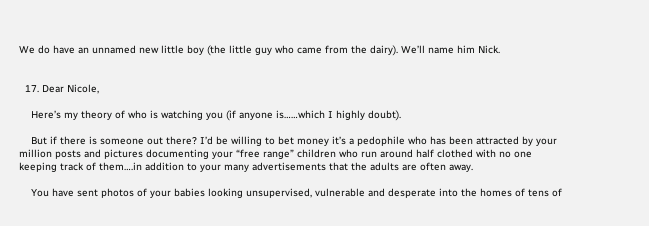We do have an unnamed new little boy (the little guy who came from the dairy). We’ll name him Nick.


  17. Dear Nicole,

    Here’s my theory of who is watching you (if anyone is……which I highly doubt).

    But if there is someone out there? I’d be willing to bet money it’s a pedophile who has been attracted by your million posts and pictures documenting your “free range” children who run around half clothed with no one keeping track of them….in addition to your many advertisements that the adults are often away.

    You have sent photos of your babies looking unsupervised, vulnerable and desperate into the homes of tens of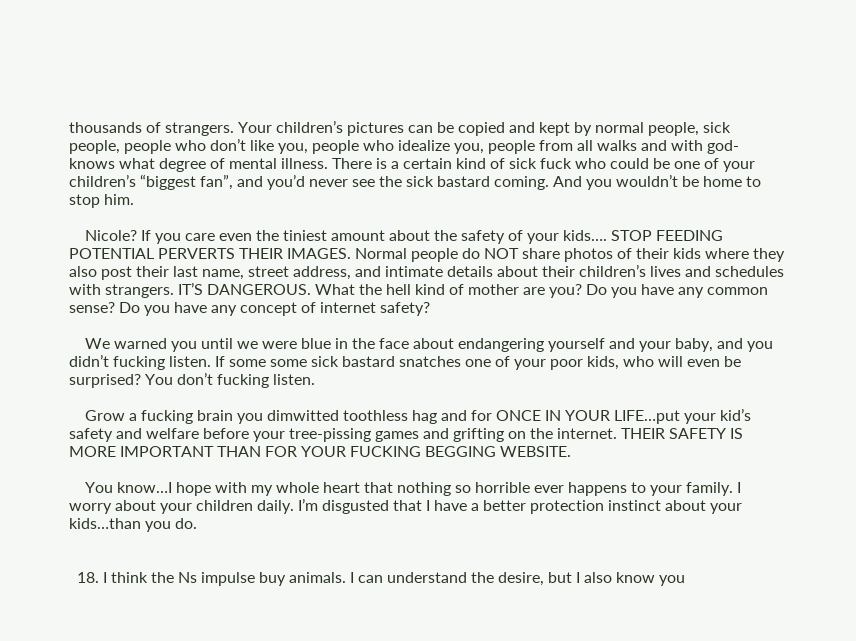thousands of strangers. Your children’s pictures can be copied and kept by normal people, sick people, people who don’t like you, people who idealize you, people from all walks and with god-knows what degree of mental illness. There is a certain kind of sick fuck who could be one of your children’s “biggest fan”, and you’d never see the sick bastard coming. And you wouldn’t be home to stop him.

    Nicole? If you care even the tiniest amount about the safety of your kids…. STOP FEEDING POTENTIAL PERVERTS THEIR IMAGES. Normal people do NOT share photos of their kids where they also post their last name, street address, and intimate details about their children’s lives and schedules with strangers. IT’S DANGEROUS. What the hell kind of mother are you? Do you have any common sense? Do you have any concept of internet safety?

    We warned you until we were blue in the face about endangering yourself and your baby, and you didn’t fucking listen. If some some sick bastard snatches one of your poor kids, who will even be surprised? You don’t fucking listen.

    Grow a fucking brain you dimwitted toothless hag and for ONCE IN YOUR LIFE…put your kid’s safety and welfare before your tree-pissing games and grifting on the internet. THEIR SAFETY IS MORE IMPORTANT THAN FOR YOUR FUCKING BEGGING WEBSITE.

    You know…I hope with my whole heart that nothing so horrible ever happens to your family. I worry about your children daily. I’m disgusted that I have a better protection instinct about your kids…than you do.


  18. I think the Ns impulse buy animals. I can understand the desire, but I also know you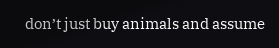don’t just buy animals and assume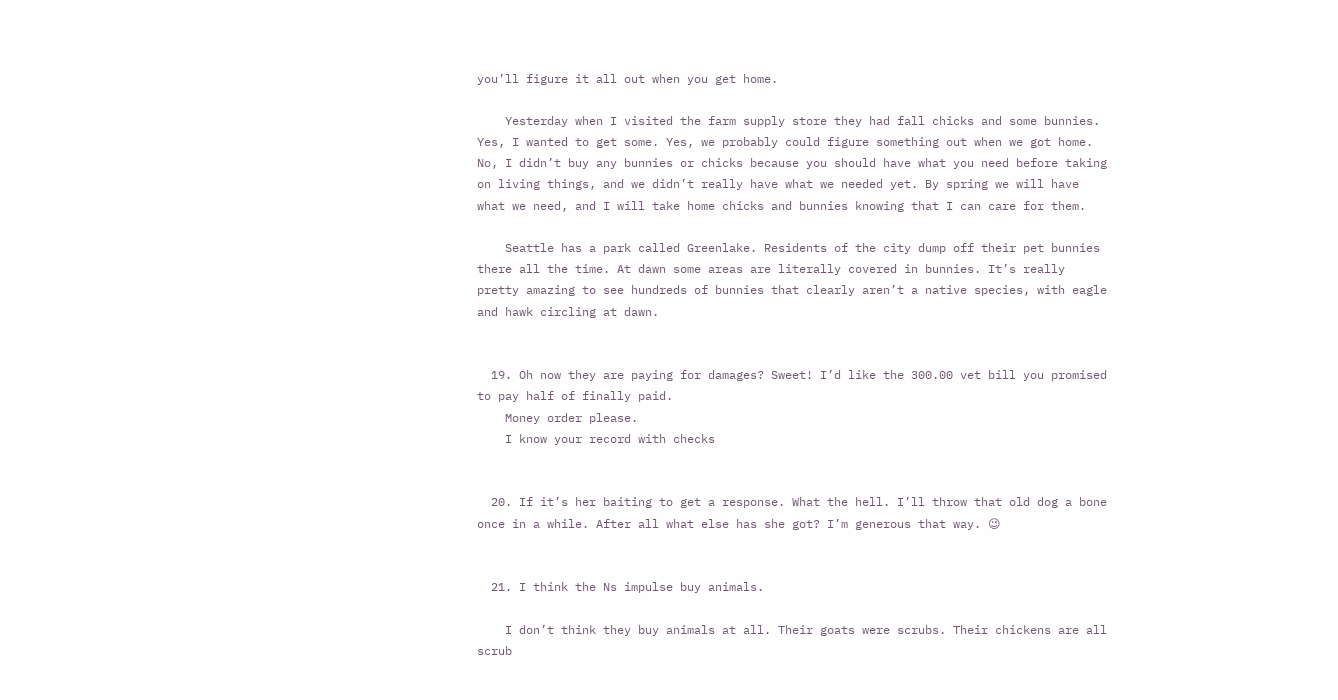you’ll figure it all out when you get home.

    Yesterday when I visited the farm supply store they had fall chicks and some bunnies. Yes, I wanted to get some. Yes, we probably could figure something out when we got home. No, I didn’t buy any bunnies or chicks because you should have what you need before taking on living things, and we didn’t really have what we needed yet. By spring we will have what we need, and I will take home chicks and bunnies knowing that I can care for them.

    Seattle has a park called Greenlake. Residents of the city dump off their pet bunnies there all the time. At dawn some areas are literally covered in bunnies. It’s really pretty amazing to see hundreds of bunnies that clearly aren’t a native species, with eagle and hawk circling at dawn.


  19. Oh now they are paying for damages? Sweet! I’d like the 300.00 vet bill you promised to pay half of finally paid.
    Money order please.
    I know your record with checks


  20. If it’s her baiting to get a response. What the hell. I’ll throw that old dog a bone once in a while. After all what else has she got? I’m generous that way. 😉


  21. I think the Ns impulse buy animals.

    I don’t think they buy animals at all. Their goats were scrubs. Their chickens are all scrub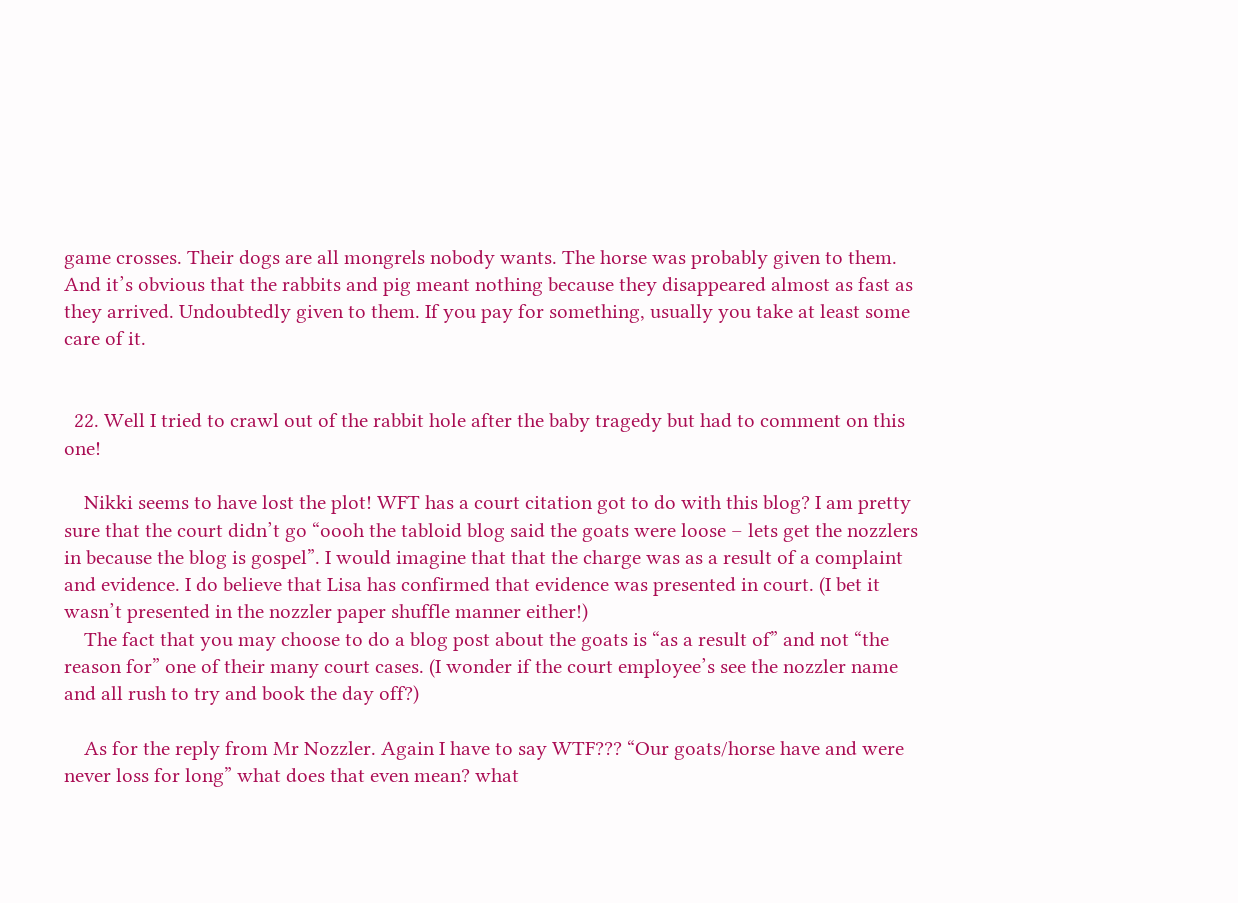game crosses. Their dogs are all mongrels nobody wants. The horse was probably given to them. And it’s obvious that the rabbits and pig meant nothing because they disappeared almost as fast as they arrived. Undoubtedly given to them. If you pay for something, usually you take at least some care of it.


  22. Well I tried to crawl out of the rabbit hole after the baby tragedy but had to comment on this one!

    Nikki seems to have lost the plot! WFT has a court citation got to do with this blog? I am pretty sure that the court didn’t go “oooh the tabloid blog said the goats were loose – lets get the nozzlers in because the blog is gospel”. I would imagine that that the charge was as a result of a complaint and evidence. I do believe that Lisa has confirmed that evidence was presented in court. (I bet it wasn’t presented in the nozzler paper shuffle manner either!)
    The fact that you may choose to do a blog post about the goats is “as a result of” and not “the reason for” one of their many court cases. (I wonder if the court employee’s see the nozzler name and all rush to try and book the day off?)

    As for the reply from Mr Nozzler. Again I have to say WTF??? “Our goats/horse have and were never loss for long” what does that even mean? what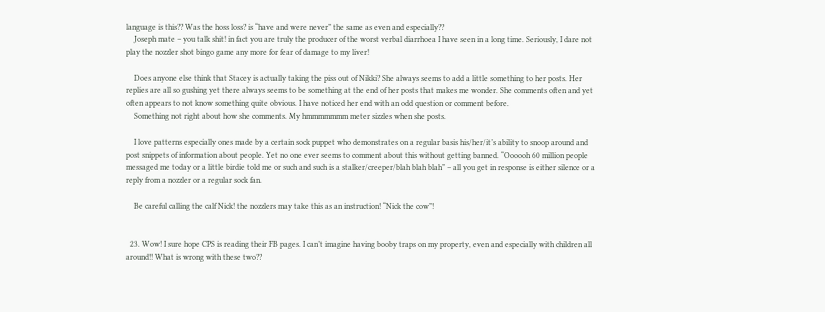language is this?? Was the hoss loss? is “have and were never” the same as even and especially??
    Joseph mate – you talk shit! in fact you are truly the producer of the worst verbal diarrhoea I have seen in a long time. Seriously, I dare not play the nozzler shot bingo game any more for fear of damage to my liver!

    Does anyone else think that Stacey is actually taking the piss out of Nikki? She always seems to add a little something to her posts. Her replies are all so gushing yet there always seems to be something at the end of her posts that makes me wonder. She comments often and yet often appears to not know something quite obvious. I have noticed her end with an odd question or comment before.
    Something not right about how she comments. My hmmmmmmm meter sizzles when she posts.

    I love patterns especially ones made by a certain sock puppet who demonstrates on a regular basis his/her/it’s ability to snoop around and post snippets of information about people. Yet no one ever seems to comment about this without getting banned. “Oooooh 60 million people messaged me today or a little birdie told me or such and such is a stalker/creeper/blah blah blah” – all you get in response is either silence or a reply from a nozzler or a regular sock fan.

    Be careful calling the calf Nick! the nozzlers may take this as an instruction! “Nick the cow”!


  23. Wow! I sure hope CPS is reading their FB pages. I can’t imagine having booby traps on my property, even and especially with children all around!! What is wrong with these two??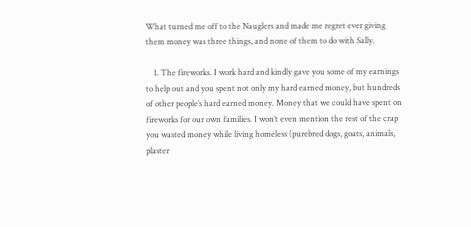What turned me off to the Nauglers and made me regret ever giving them money was three things, and none of them to do with Sally.

    1. The fireworks. I work hard and kindly gave you some of my earnings to help out and you spent not only my hard earned money, but hundreds of other people’s hard earned money. Money that we could have spent on fireworks for our own families. I won’t even mention the rest of the crap you wasted money while living homeless (purebred dogs, goats, animals, plaster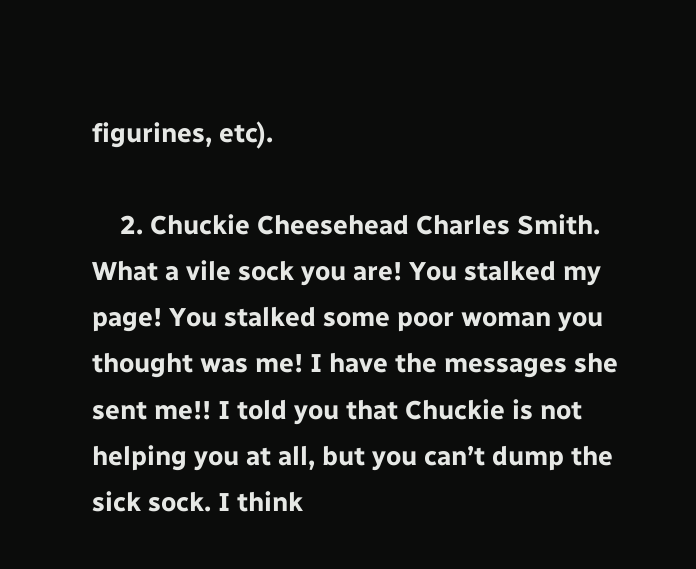figurines, etc).

    2. Chuckie Cheesehead Charles Smith. What a vile sock you are! You stalked my page! You stalked some poor woman you thought was me! I have the messages she sent me!! I told you that Chuckie is not helping you at all, but you can’t dump the sick sock. I think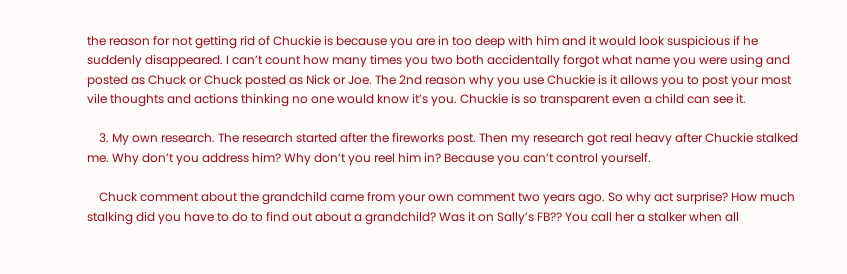the reason for not getting rid of Chuckie is because you are in too deep with him and it would look suspicious if he suddenly disappeared. I can’t count how many times you two both accidentally forgot what name you were using and posted as Chuck or Chuck posted as Nick or Joe. The 2nd reason why you use Chuckie is it allows you to post your most vile thoughts and actions thinking no one would know it’s you. Chuckie is so transparent even a child can see it.

    3. My own research. The research started after the fireworks post. Then my research got real heavy after Chuckie stalked me. Why don’t you address him? Why don’t you reel him in? Because you can’t control yourself.

    Chuck comment about the grandchild came from your own comment two years ago. So why act surprise? How much stalking did you have to do to find out about a grandchild? Was it on Sally’s FB?? You call her a stalker when all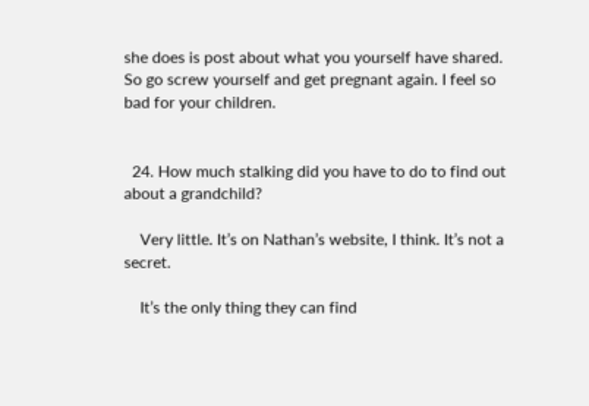she does is post about what you yourself have shared. So go screw yourself and get pregnant again. I feel so bad for your children.


  24. How much stalking did you have to do to find out about a grandchild?

    Very little. It’s on Nathan’s website, I think. It’s not a secret.

    It’s the only thing they can find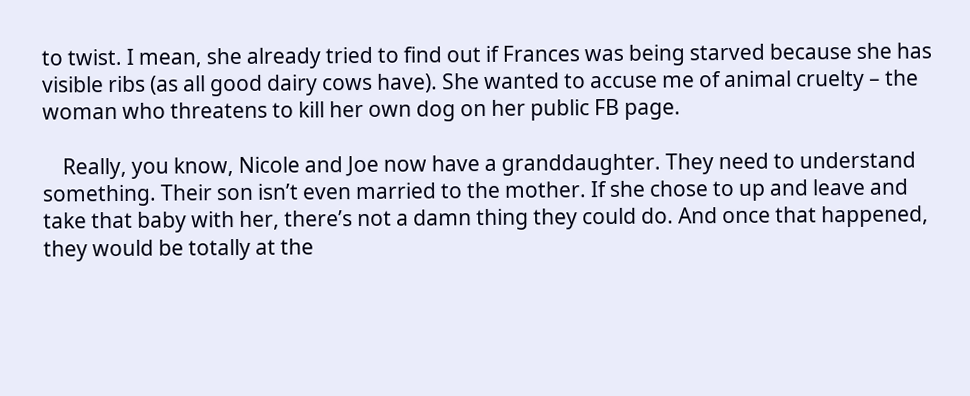to twist. I mean, she already tried to find out if Frances was being starved because she has visible ribs (as all good dairy cows have). She wanted to accuse me of animal cruelty – the woman who threatens to kill her own dog on her public FB page.

    Really, you know, Nicole and Joe now have a granddaughter. They need to understand something. Their son isn’t even married to the mother. If she chose to up and leave and take that baby with her, there’s not a damn thing they could do. And once that happened, they would be totally at the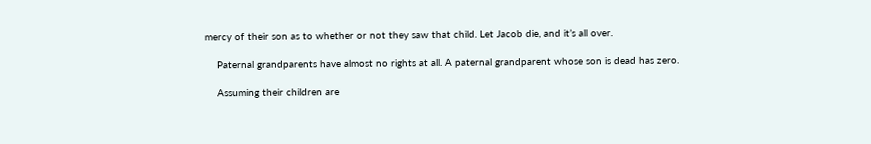mercy of their son as to whether or not they saw that child. Let Jacob die, and it’s all over.

    Paternal grandparents have almost no rights at all. A paternal grandparent whose son is dead has zero.

    Assuming their children are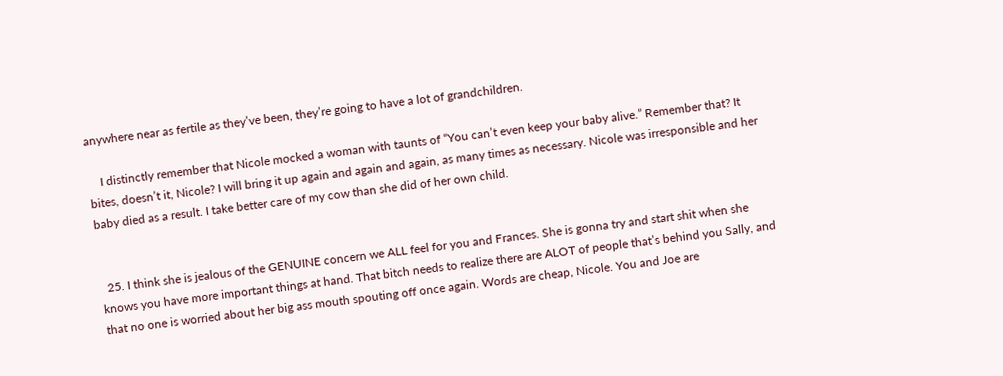anywhere near as fertile as they’ve been, they’re going to have a lot of grandchildren.

    I distinctly remember that Nicole mocked a woman with taunts of “You can’t even keep your baby alive.” Remember that? It bites, doesn’t it, Nicole? I will bring it up again and again and again, as many times as necessary. Nicole was irresponsible and her baby died as a result. I take better care of my cow than she did of her own child.


  25. I think she is jealous of the GENUINE concern we ALL feel for you and Frances. She is gonna try and start shit when she knows you have more important things at hand. That bitch needs to realize there are ALOT of people that’s behind you Sally, and that no one is worried about her big ass mouth spouting off once again. Words are cheap, Nicole. You and Joe are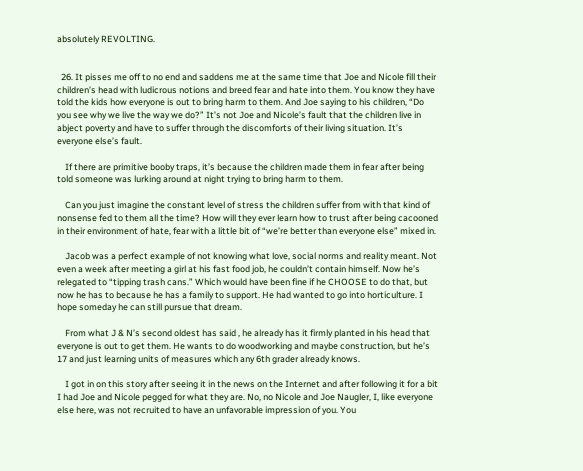absolutely REVOLTING.


  26. It pisses me off to no end and saddens me at the same time that Joe and Nicole fill their children’s head with ludicrous notions and breed fear and hate into them. You know they have told the kids how everyone is out to bring harm to them. And Joe saying to his children, “Do you see why we live the way we do?” It’s not Joe and Nicole’s fault that the children live in abject poverty and have to suffer through the discomforts of their living situation. It’s everyone else’s fault.

    If there are primitive booby traps, it’s because the children made them in fear after being told someone was lurking around at night trying to bring harm to them.

    Can you just imagine the constant level of stress the children suffer from with that kind of nonsense fed to them all the time? How will they ever learn how to trust after being cacooned in their environment of hate, fear with a little bit of “we’re better than everyone else” mixed in.

    Jacob was a perfect example of not knowing what love, social norms and reality meant. Not even a week after meeting a girl at his fast food job, he couldn’t contain himself. Now he’s relegated to “tipping trash cans.” Which would have been fine if he CHOOSE to do that, but now he has to because he has a family to support. He had wanted to go into horticulture. I hope someday he can still pursue that dream.

    From what J & N’s second oldest has said , he already has it firmly planted in his head that everyone is out to get them. He wants to do woodworking and maybe construction, but he’s 17 and just learning units of measures which any 6th grader already knows.

    I got in on this story after seeing it in the news on the Internet and after following it for a bit I had Joe and Nicole pegged for what they are. No, no Nicole and Joe Naugler, I, like everyone else here, was not recruited to have an unfavorable impression of you. You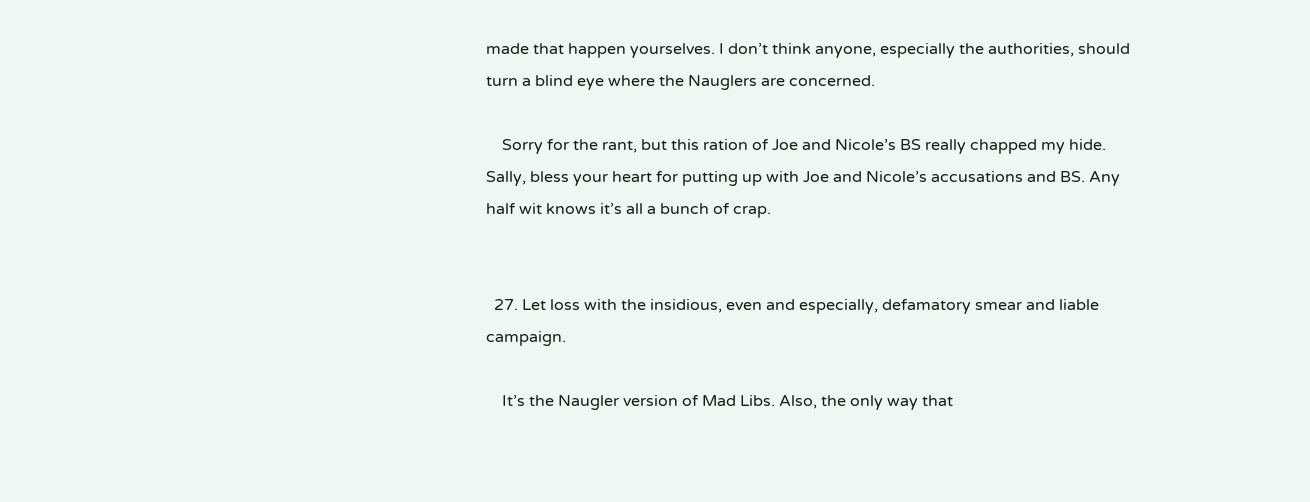made that happen yourselves. I don’t think anyone, especially the authorities, should turn a blind eye where the Nauglers are concerned.

    Sorry for the rant, but this ration of Joe and Nicole’s BS really chapped my hide. Sally, bless your heart for putting up with Joe and Nicole’s accusations and BS. Any half wit knows it’s all a bunch of crap.


  27. Let loss with the insidious, even and especially, defamatory smear and liable campaign.

    It’s the Naugler version of Mad Libs. Also, the only way that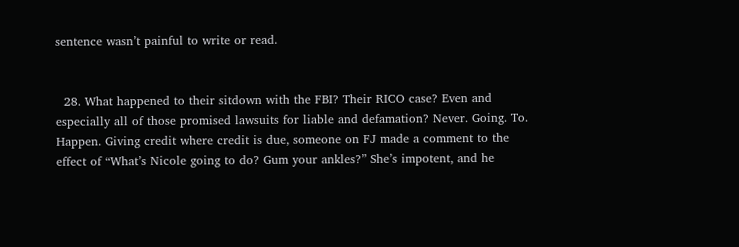sentence wasn’t painful to write or read.


  28. What happened to their sitdown with the FBI? Their RICO case? Even and especially all of those promised lawsuits for liable and defamation? Never. Going. To. Happen. Giving credit where credit is due, someone on FJ made a comment to the effect of “What’s Nicole going to do? Gum your ankles?” She’s impotent, and he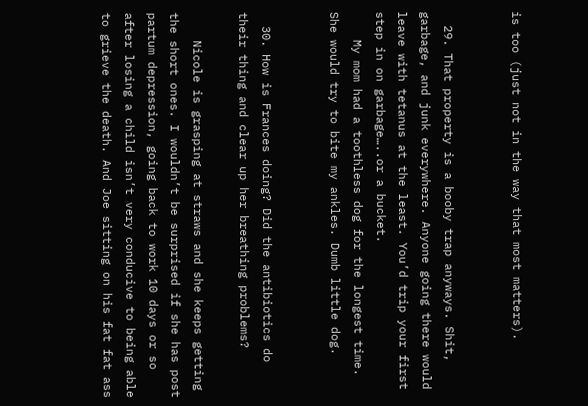is too (just not in the way that most matters).


  29. That property is a booby trap anyways. Shit, garbage, and junk everywhere. Anyone going there would leave with tetanus at the least. You’d trip your first step in on garbage…..or a bucket.
    My mom had a toothless dog for the longest time. She would try to bite my ankles. Dumb little dog.


  30. How is Frances doing? Did the antibiotics do their thing and clear up her breathing problems?

    Nicole is grasping at straws and she keeps getting the short ones. I wouldn’t be surprised if she has post partum depression, going back to work 10 days or so after losing a child isn’t very conducive to being able to grieve the death. And Joe sitting on his fat fat ass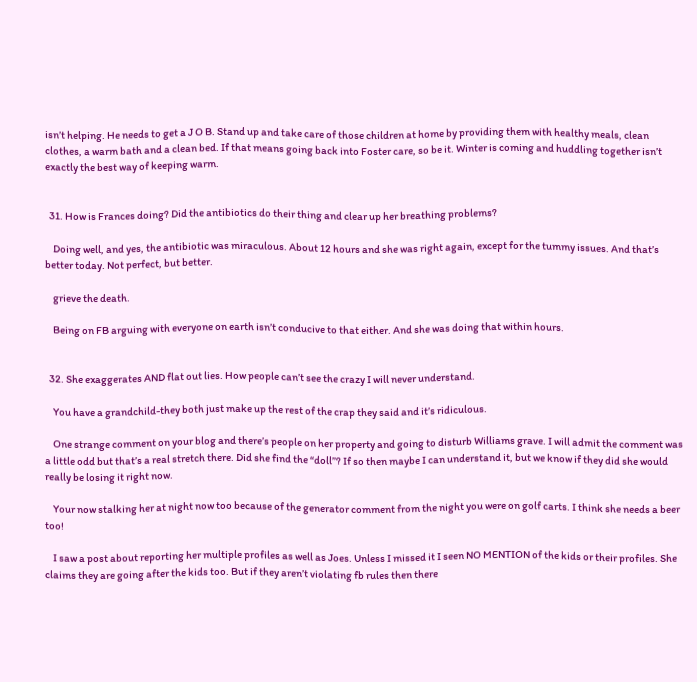isn’t helping. He needs to get a J O B. Stand up and take care of those children at home by providing them with healthy meals, clean clothes, a warm bath and a clean bed. If that means going back into Foster care, so be it. Winter is coming and huddling together isn’t exactly the best way of keeping warm.


  31. How is Frances doing? Did the antibiotics do their thing and clear up her breathing problems?

    Doing well, and yes, the antibiotic was miraculous. About 12 hours and she was right again, except for the tummy issues. And that’s better today. Not perfect, but better.

    grieve the death.

    Being on FB arguing with everyone on earth isn’t conducive to that either. And she was doing that within hours.


  32. She exaggerates AND flat out lies. How people can’t see the crazy I will never understand.

    You have a grandchild-they both just make up the rest of the crap they said and it’s ridiculous.

    One strange comment on your blog and there’s people on her property and going to disturb Williams grave. I will admit the comment was a little odd but that’s a real stretch there. Did she find the “doll”? If so then maybe I can understand it, but we know if they did she would really be losing it right now.

    Your now stalking her at night now too because of the generator comment from the night you were on golf carts. I think she needs a beer too!

    I saw a post about reporting her multiple profiles as well as Joes. Unless I missed it I seen NO MENTION of the kids or their profiles. She claims they are going after the kids too. But if they aren’t violating fb rules then there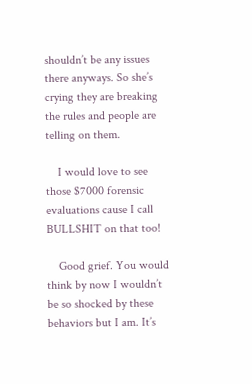shouldn’t be any issues there anyways. So she’s crying they are breaking the rules and people are telling on them.

    I would love to see those $7000 forensic evaluations cause I call BULLSHIT on that too!

    Good grief. You would think by now I wouldn’t be so shocked by these behaviors but I am. It’s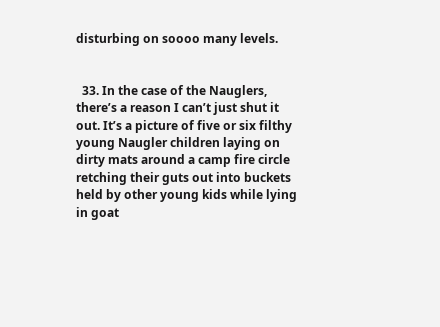disturbing on soooo many levels.


  33. In the case of the Nauglers, there’s a reason I can’t just shut it out. It’s a picture of five or six filthy young Naugler children laying on dirty mats around a camp fire circle retching their guts out into buckets held by other young kids while lying in goat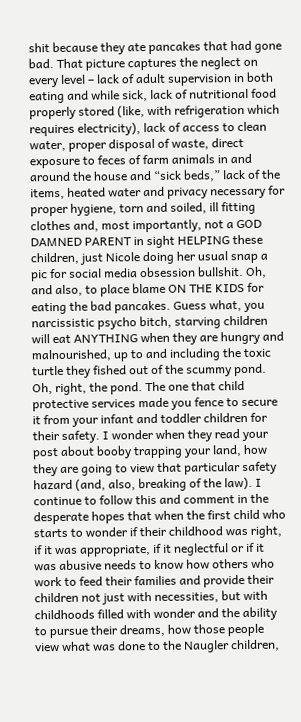shit because they ate pancakes that had gone bad. That picture captures the neglect on every level – lack of adult supervision in both eating and while sick, lack of nutritional food properly stored (like, with refrigeration which requires electricity), lack of access to clean water, proper disposal of waste, direct exposure to feces of farm animals in and around the house and “sick beds,” lack of the items, heated water and privacy necessary for proper hygiene, torn and soiled, ill fitting clothes and, most importantly, not a GOD DAMNED PARENT in sight HELPING these children, just Nicole doing her usual snap a pic for social media obsession bullshit. Oh, and also, to place blame ON THE KIDS for eating the bad pancakes. Guess what, you narcissistic psycho bitch, starving children will eat ANYTHING when they are hungry and malnourished, up to and including the toxic turtle they fished out of the scummy pond. Oh, right, the pond. The one that child protective services made you fence to secure it from your infant and toddler children for their safety. I wonder when they read your post about booby trapping your land, how they are going to view that particular safety hazard (and, also, breaking of the law). I continue to follow this and comment in the desperate hopes that when the first child who starts to wonder if their childhood was right, if it was appropriate, if it neglectful or if it was abusive needs to know how others who work to feed their families and provide their children not just with necessities, but with childhoods filled with wonder and the ability to pursue their dreams, how those people view what was done to the Naugler children,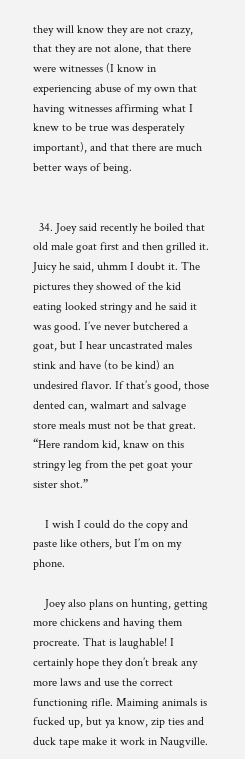they will know they are not crazy, that they are not alone, that there were witnesses (I know in experiencing abuse of my own that having witnesses affirming what I knew to be true was desperately important), and that there are much better ways of being.


  34. Joey said recently he boiled that old male goat first and then grilled it. Juicy he said, uhmm I doubt it. The pictures they showed of the kid eating looked stringy and he said it was good. I’ve never butchered a goat, but I hear uncastrated males stink and have (to be kind) an undesired flavor. If that’s good, those dented can, walmart and salvage store meals must not be that great. “Here random kid, knaw on this stringy leg from the pet goat your sister shot.”

    I wish I could do the copy and paste like others, but I’m on my phone.

    Joey also plans on hunting, getting more chickens and having them procreate. That is laughable! I certainly hope they don’t break any more laws and use the correct functioning rifle. Maiming animals is fucked up, but ya know, zip ties and duck tape make it work in Naugville.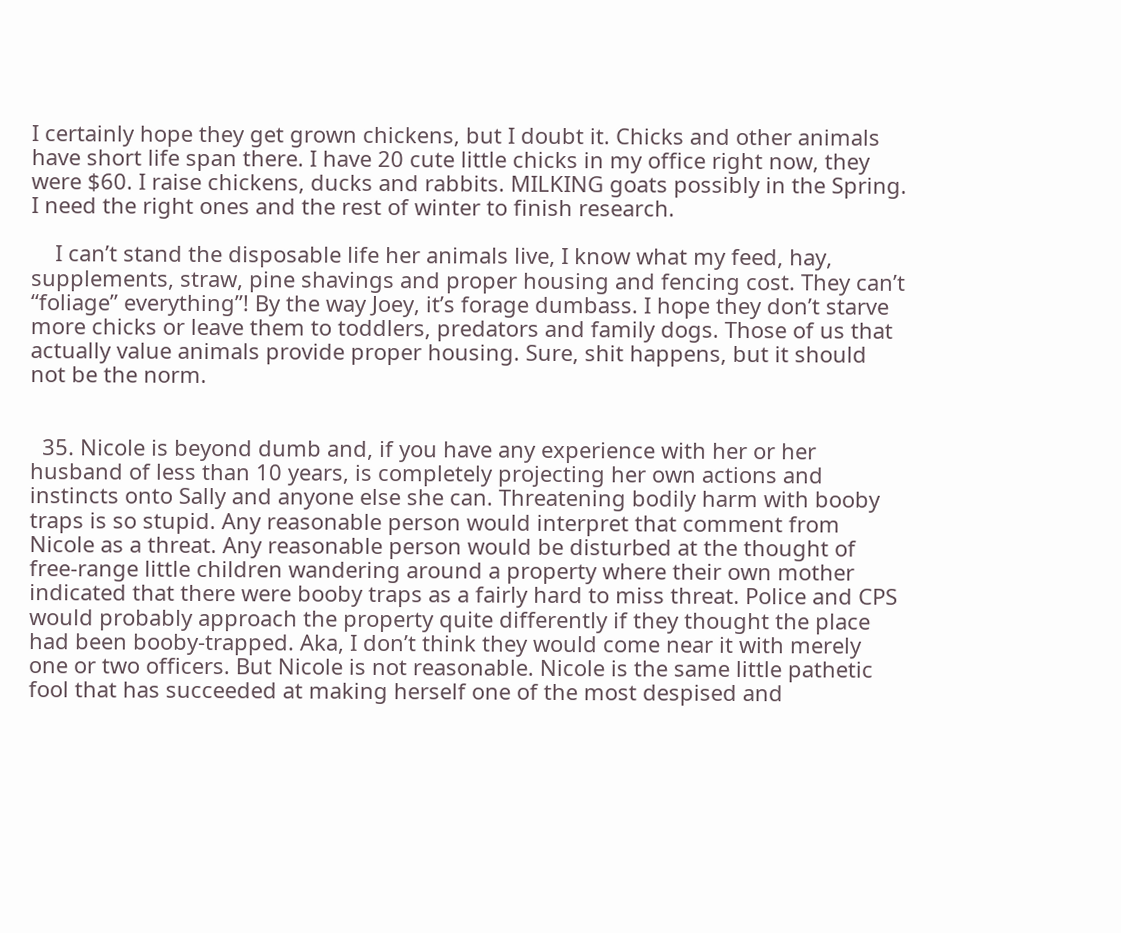I certainly hope they get grown chickens, but I doubt it. Chicks and other animals have short life span there. I have 20 cute little chicks in my office right now, they were $60. I raise chickens, ducks and rabbits. MILKING goats possibly in the Spring. I need the right ones and the rest of winter to finish research.

    I can’t stand the disposable life her animals live, I know what my feed, hay, supplements, straw, pine shavings and proper housing and fencing cost. They can’t “foliage” everything”! By the way Joey, it’s forage dumbass. I hope they don’t starve more chicks or leave them to toddlers, predators and family dogs. Those of us that actually value animals provide proper housing. Sure, shit happens, but it should not be the norm.


  35. Nicole is beyond dumb and, if you have any experience with her or her husband of less than 10 years, is completely projecting her own actions and instincts onto Sally and anyone else she can. Threatening bodily harm with booby traps is so stupid. Any reasonable person would interpret that comment from Nicole as a threat. Any reasonable person would be disturbed at the thought of free-range little children wandering around a property where their own mother indicated that there were booby traps as a fairly hard to miss threat. Police and CPS would probably approach the property quite differently if they thought the place had been booby-trapped. Aka, I don’t think they would come near it with merely one or two officers. But Nicole is not reasonable. Nicole is the same little pathetic fool that has succeeded at making herself one of the most despised and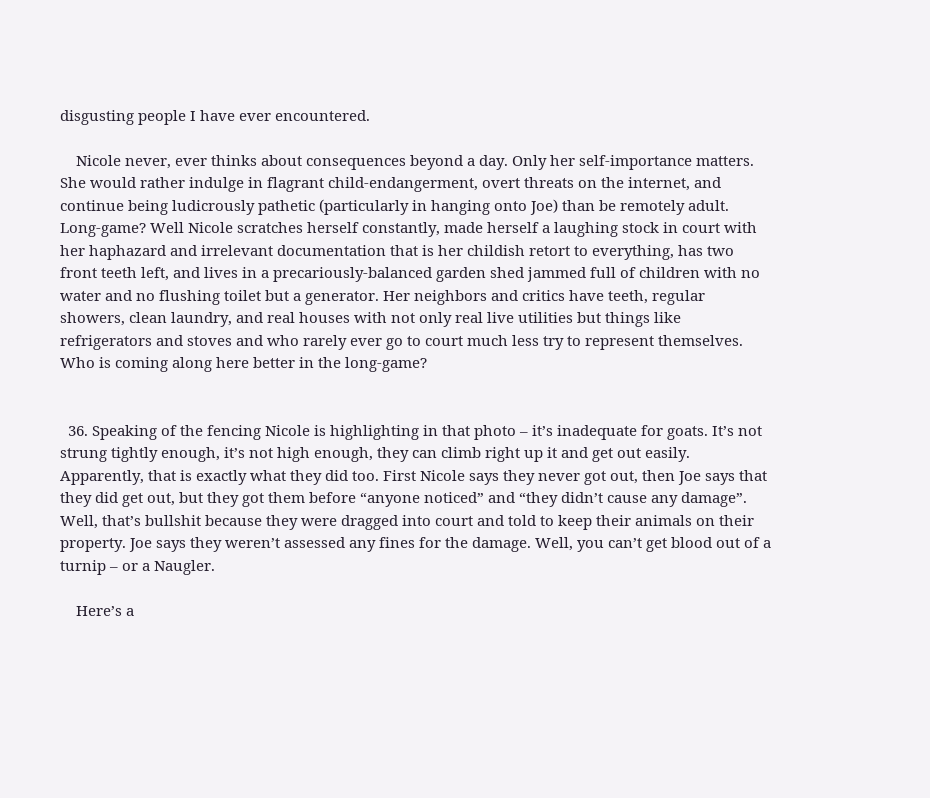disgusting people I have ever encountered.

    Nicole never, ever thinks about consequences beyond a day. Only her self-importance matters. She would rather indulge in flagrant child-endangerment, overt threats on the internet, and continue being ludicrously pathetic (particularly in hanging onto Joe) than be remotely adult. Long-game? Well Nicole scratches herself constantly, made herself a laughing stock in court with her haphazard and irrelevant documentation that is her childish retort to everything, has two front teeth left, and lives in a precariously-balanced garden shed jammed full of children with no water and no flushing toilet but a generator. Her neighbors and critics have teeth, regular showers, clean laundry, and real houses with not only real live utilities but things like refrigerators and stoves and who rarely ever go to court much less try to represent themselves. Who is coming along here better in the long-game?


  36. Speaking of the fencing Nicole is highlighting in that photo – it’s inadequate for goats. It’s not strung tightly enough, it’s not high enough, they can climb right up it and get out easily. Apparently, that is exactly what they did too. First Nicole says they never got out, then Joe says that they did get out, but they got them before “anyone noticed” and “they didn’t cause any damage”. Well, that’s bullshit because they were dragged into court and told to keep their animals on their property. Joe says they weren’t assessed any fines for the damage. Well, you can’t get blood out of a turnip – or a Naugler.

    Here’s a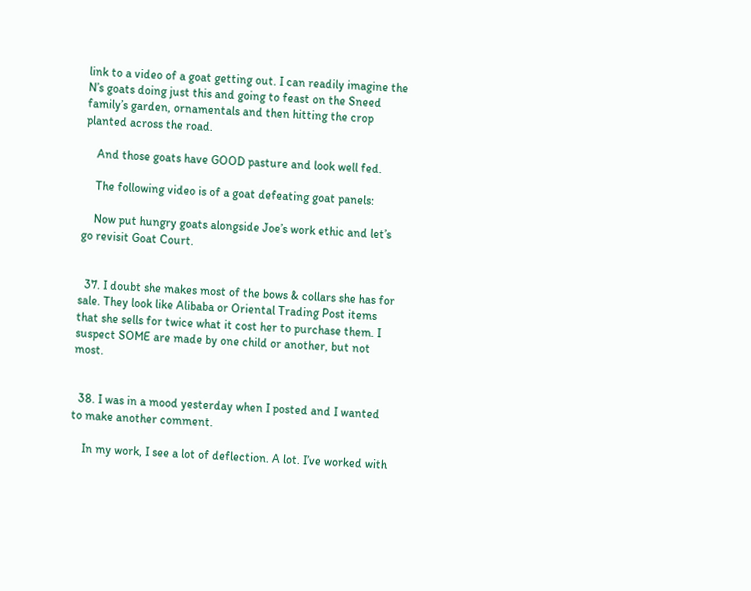link to a video of a goat getting out. I can readily imagine the N’s goats doing just this and going to feast on the Sneed family’s garden, ornamentals and then hitting the crop planted across the road.

    And those goats have GOOD pasture and look well fed.

    The following video is of a goat defeating goat panels:

    Now put hungry goats alongside Joe’s work ethic and let’s go revisit Goat Court.


  37. I doubt she makes most of the bows & collars she has for sale. They look like Alibaba or Oriental Trading Post items that she sells for twice what it cost her to purchase them. I suspect SOME are made by one child or another, but not most.


  38. I was in a mood yesterday when I posted and I wanted to make another comment.

    In my work, I see a lot of deflection. A lot. I’ve worked with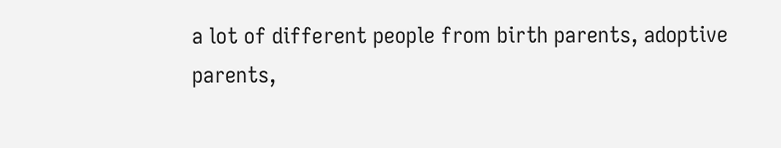a lot of different people from birth parents, adoptive parents,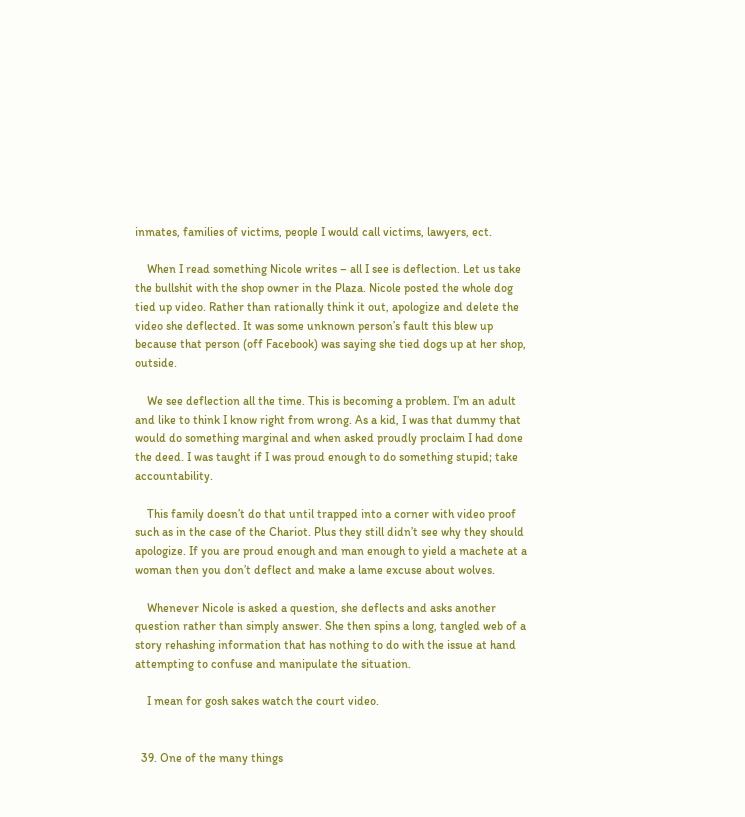inmates, families of victims, people I would call victims, lawyers, ect.

    When I read something Nicole writes – all I see is deflection. Let us take the bullshit with the shop owner in the Plaza. Nicole posted the whole dog tied up video. Rather than rationally think it out, apologize and delete the video she deflected. It was some unknown person’s fault this blew up because that person (off Facebook) was saying she tied dogs up at her shop, outside.

    We see deflection all the time. This is becoming a problem. I’m an adult and like to think I know right from wrong. As a kid, I was that dummy that would do something marginal and when asked proudly proclaim I had done the deed. I was taught if I was proud enough to do something stupid; take accountability.

    This family doesn’t do that until trapped into a corner with video proof such as in the case of the Chariot. Plus they still didn’t see why they should apologize. If you are proud enough and man enough to yield a machete at a woman then you don’t deflect and make a lame excuse about wolves.

    Whenever Nicole is asked a question, she deflects and asks another question rather than simply answer. She then spins a long, tangled web of a story rehashing information that has nothing to do with the issue at hand attempting to confuse and manipulate the situation.

    I mean for gosh sakes watch the court video.


  39. One of the many things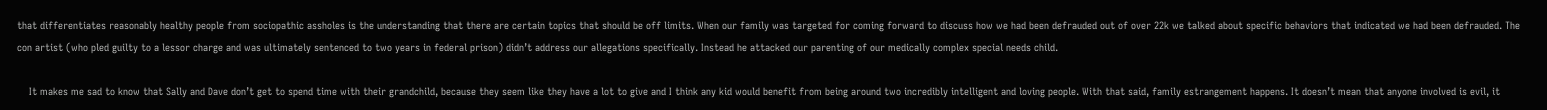that differentiates reasonably healthy people from sociopathic assholes is the understanding that there are certain topics that should be off limits. When our family was targeted for coming forward to discuss how we had been defrauded out of over 22k we talked about specific behaviors that indicated we had been defrauded. The con artist (who pled guilty to a lessor charge and was ultimately sentenced to two years in federal prison) didn’t address our allegations specifically. Instead he attacked our parenting of our medically complex special needs child.

    It makes me sad to know that Sally and Dave don’t get to spend time with their grandchild, because they seem like they have a lot to give and I think any kid would benefit from being around two incredibly intelligent and loving people. With that said, family estrangement happens. It doesn’t mean that anyone involved is evil, it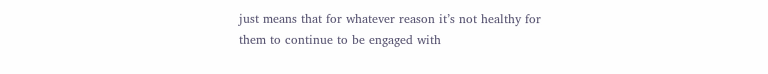just means that for whatever reason it’s not healthy for them to continue to be engaged with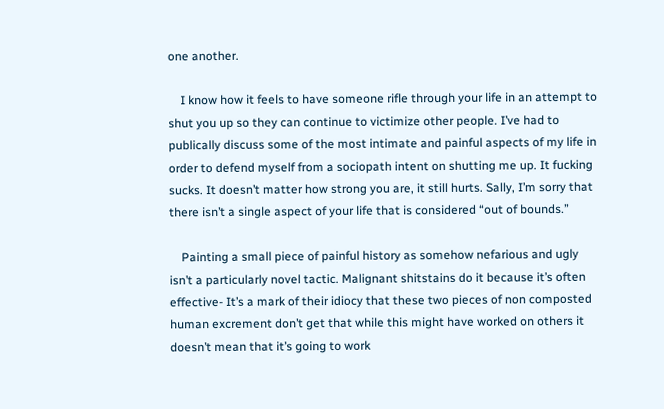one another.

    I know how it feels to have someone rifle through your life in an attempt to shut you up so they can continue to victimize other people. I’ve had to publically discuss some of the most intimate and painful aspects of my life in order to defend myself from a sociopath intent on shutting me up. It fucking sucks. It doesn’t matter how strong you are, it still hurts. Sally, I’m sorry that there isn’t a single aspect of your life that is considered “out of bounds.”

    Painting a small piece of painful history as somehow nefarious and ugly isn’t a particularly novel tactic. Malignant shitstains do it because it’s often effective- It’s a mark of their idiocy that these two pieces of non composted human excrement don’t get that while this might have worked on others it doesn’t mean that it’s going to work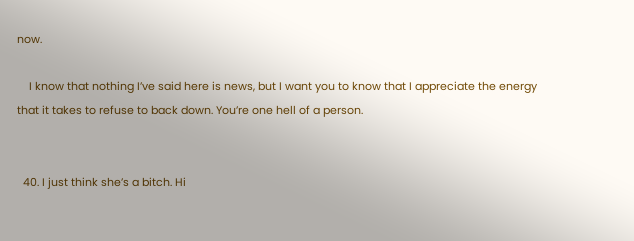now.

    I know that nothing I’ve said here is news, but I want you to know that I appreciate the energy that it takes to refuse to back down. You’re one hell of a person.


  40. I just think she’s a bitch. Hi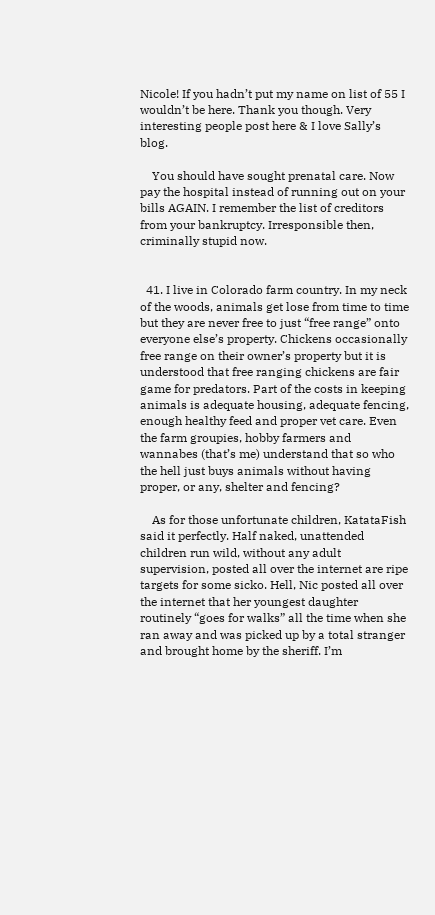Nicole! If you hadn’t put my name on list of 55 I wouldn’t be here. Thank you though. Very interesting people post here & I love Sally’s blog.

    You should have sought prenatal care. Now pay the hospital instead of running out on your bills AGAIN. I remember the list of creditors from your bankruptcy. Irresponsible then, criminally stupid now.


  41. I live in Colorado farm country. In my neck of the woods, animals get lose from time to time but they are never free to just “free range” onto everyone else’s property. Chickens occasionally free range on their owner’s property but it is understood that free ranging chickens are fair game for predators. Part of the costs in keeping animals is adequate housing, adequate fencing, enough healthy feed and proper vet care. Even the farm groupies, hobby farmers and wannabes (that’s me) understand that so who the hell just buys animals without having proper, or any, shelter and fencing?

    As for those unfortunate children, KatataFish said it perfectly. Half naked, unattended children run wild, without any adult supervision, posted all over the internet are ripe targets for some sicko. Hell, Nic posted all over the internet that her youngest daughter routinely “goes for walks” all the time when she ran away and was picked up by a total stranger and brought home by the sheriff. I’m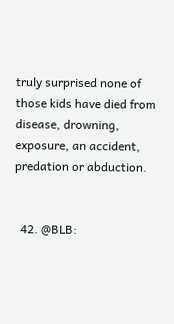truly surprised none of those kids have died from disease, drowning, exposure, an accident, predation or abduction.


  42. @BLB: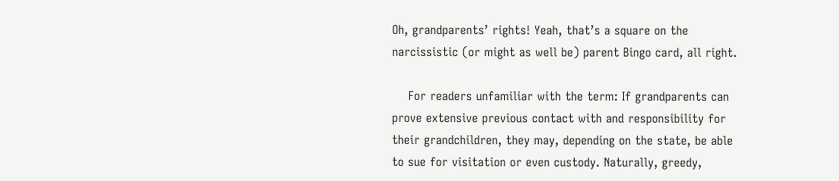Oh, grandparents’ rights! Yeah, that’s a square on the narcissistic (or might as well be) parent Bingo card, all right.

    For readers unfamiliar with the term: If grandparents can prove extensive previous contact with and responsibility for their grandchildren, they may, depending on the state, be able to sue for visitation or even custody. Naturally, greedy,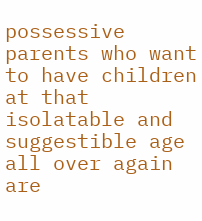possessive parents who want to have children at that isolatable and suggestible age all over again are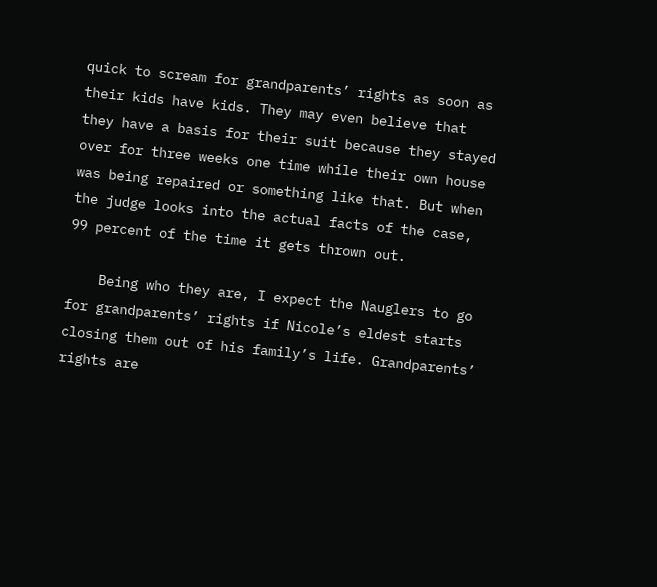quick to scream for grandparents’ rights as soon as their kids have kids. They may even believe that they have a basis for their suit because they stayed over for three weeks one time while their own house was being repaired or something like that. But when the judge looks into the actual facts of the case, 99 percent of the time it gets thrown out.

    Being who they are, I expect the Nauglers to go for grandparents’ rights if Nicole’s eldest starts closing them out of his family’s life. Grandparents’ rights are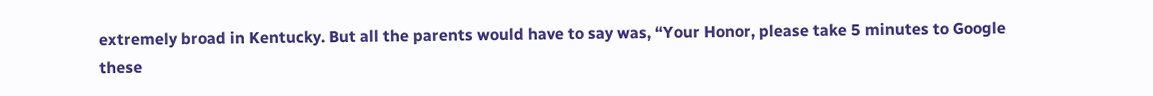extremely broad in Kentucky. But all the parents would have to say was, “Your Honor, please take 5 minutes to Google these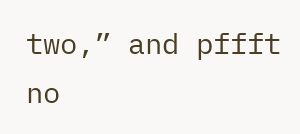two,” and pffft no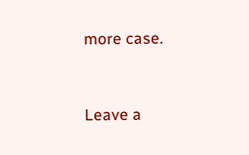more case.


Leave a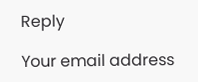Reply

Your email address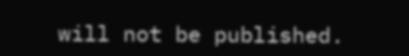will not be published.